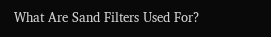What Are Sand Filters Used For?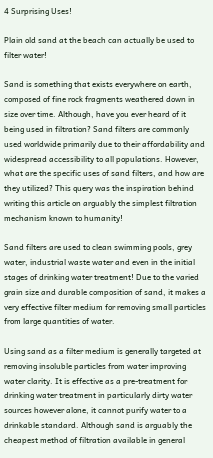4 Surprising Uses!

Plain old sand at the beach can actually be used to filter water!

Sand is something that exists everywhere on earth, composed of fine rock fragments weathered down in size over time. Although, have you ever heard of it being used in filtration? Sand filters are commonly used worldwide primarily due to their affordability and widespread accessibility to all populations. However, what are the specific uses of sand filters, and how are they utilized? This query was the inspiration behind writing this article on arguably the simplest filtration mechanism known to humanity!

Sand filters are used to clean swimming pools, grey water, industrial waste water and even in the initial stages of drinking water treatment! Due to the varied grain size and durable composition of sand, it makes a very effective filter medium for removing small particles from large quantities of water.

Using sand as a filter medium is generally targeted at removing insoluble particles from water improving water clarity. It is effective as a pre-treatment for drinking water treatment in particularly dirty water sources however alone, it cannot purify water to a drinkable standard. Although sand is arguably the cheapest method of filtration available in general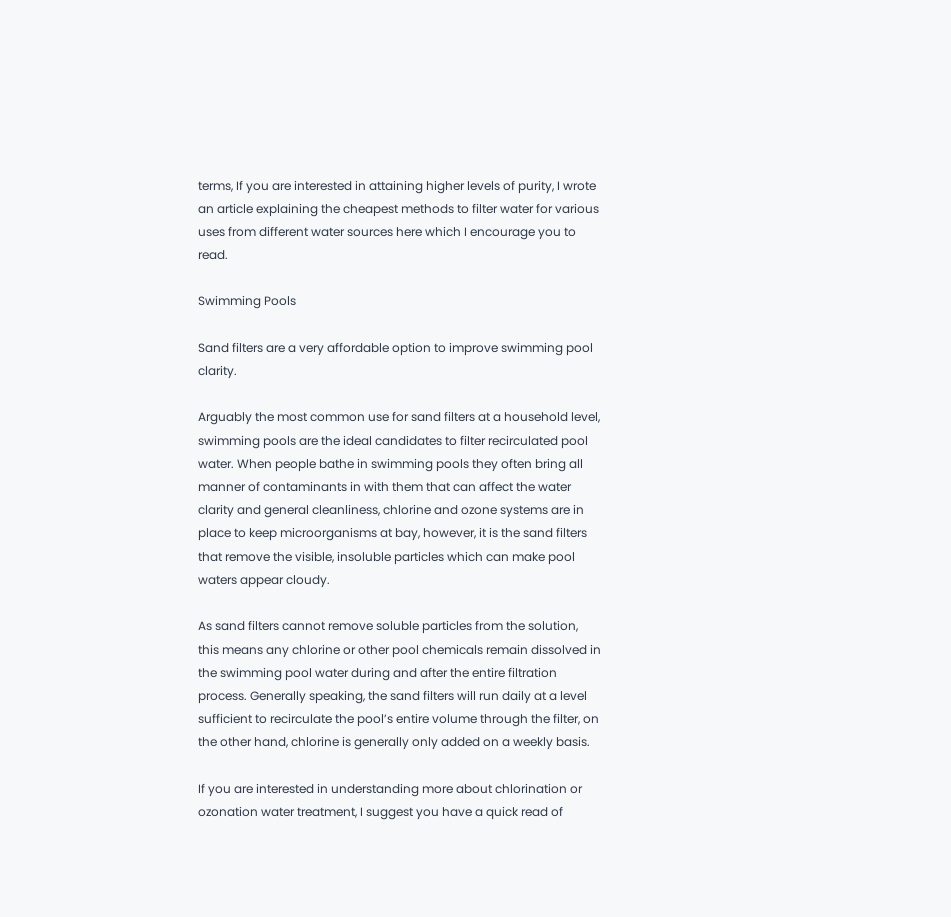terms, If you are interested in attaining higher levels of purity, I wrote an article explaining the cheapest methods to filter water for various uses from different water sources here which I encourage you to read.

Swimming Pools

Sand filters are a very affordable option to improve swimming pool clarity.

Arguably the most common use for sand filters at a household level, swimming pools are the ideal candidates to filter recirculated pool water. When people bathe in swimming pools they often bring all manner of contaminants in with them that can affect the water clarity and general cleanliness, chlorine and ozone systems are in place to keep microorganisms at bay, however, it is the sand filters that remove the visible, insoluble particles which can make pool waters appear cloudy.

As sand filters cannot remove soluble particles from the solution, this means any chlorine or other pool chemicals remain dissolved in the swimming pool water during and after the entire filtration process. Generally speaking, the sand filters will run daily at a level sufficient to recirculate the pool’s entire volume through the filter, on the other hand, chlorine is generally only added on a weekly basis.

If you are interested in understanding more about chlorination or ozonation water treatment, I suggest you have a quick read of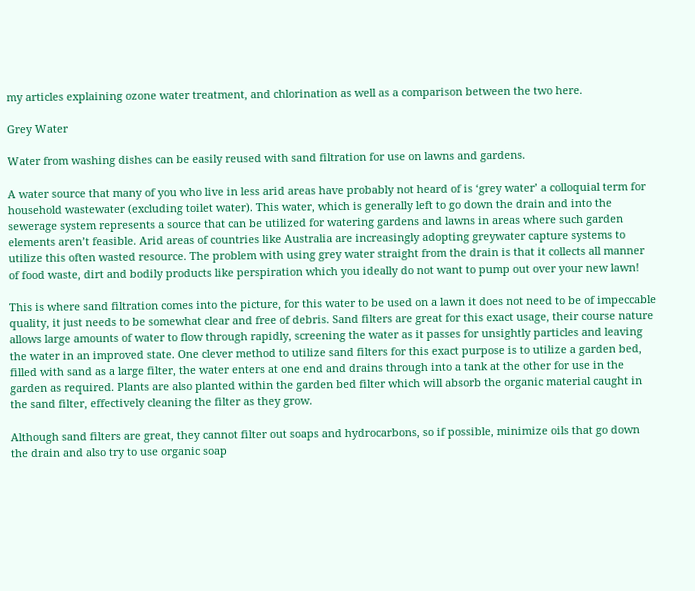my articles explaining ozone water treatment, and chlorination as well as a comparison between the two here.

Grey Water

Water from washing dishes can be easily reused with sand filtration for use on lawns and gardens.

A water source that many of you who live in less arid areas have probably not heard of is ‘grey water’ a colloquial term for household wastewater (excluding toilet water). This water, which is generally left to go down the drain and into the sewerage system represents a source that can be utilized for watering gardens and lawns in areas where such garden elements aren’t feasible. Arid areas of countries like Australia are increasingly adopting greywater capture systems to utilize this often wasted resource. The problem with using grey water straight from the drain is that it collects all manner of food waste, dirt and bodily products like perspiration which you ideally do not want to pump out over your new lawn!

This is where sand filtration comes into the picture, for this water to be used on a lawn it does not need to be of impeccable quality, it just needs to be somewhat clear and free of debris. Sand filters are great for this exact usage, their course nature allows large amounts of water to flow through rapidly, screening the water as it passes for unsightly particles and leaving the water in an improved state. One clever method to utilize sand filters for this exact purpose is to utilize a garden bed, filled with sand as a large filter, the water enters at one end and drains through into a tank at the other for use in the garden as required. Plants are also planted within the garden bed filter which will absorb the organic material caught in the sand filter, effectively cleaning the filter as they grow.

Although sand filters are great, they cannot filter out soaps and hydrocarbons, so if possible, minimize oils that go down the drain and also try to use organic soap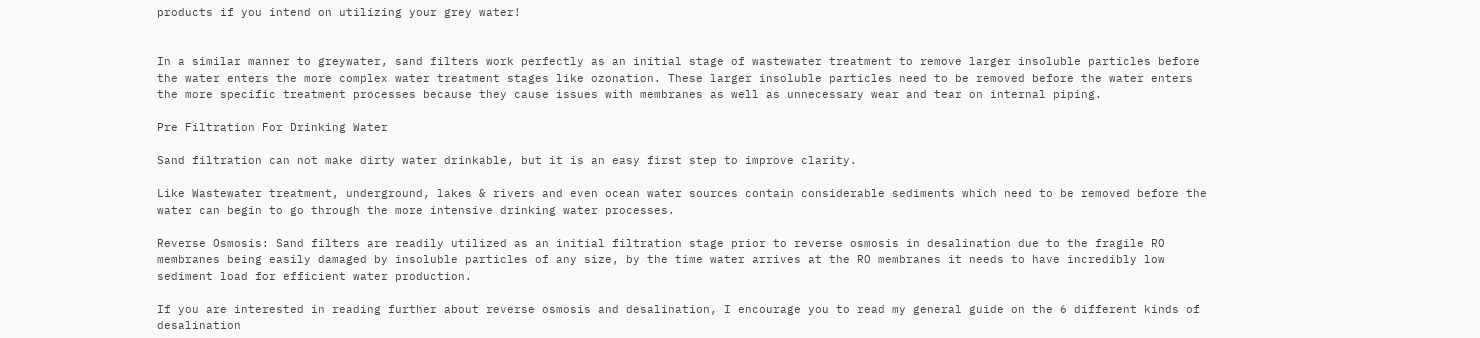products if you intend on utilizing your grey water!


In a similar manner to greywater, sand filters work perfectly as an initial stage of wastewater treatment to remove larger insoluble particles before the water enters the more complex water treatment stages like ozonation. These larger insoluble particles need to be removed before the water enters the more specific treatment processes because they cause issues with membranes as well as unnecessary wear and tear on internal piping.

Pre Filtration For Drinking Water

Sand filtration can not make dirty water drinkable, but it is an easy first step to improve clarity.

Like Wastewater treatment, underground, lakes & rivers and even ocean water sources contain considerable sediments which need to be removed before the water can begin to go through the more intensive drinking water processes.

Reverse Osmosis: Sand filters are readily utilized as an initial filtration stage prior to reverse osmosis in desalination due to the fragile RO membranes being easily damaged by insoluble particles of any size, by the time water arrives at the RO membranes it needs to have incredibly low sediment load for efficient water production.

If you are interested in reading further about reverse osmosis and desalination, I encourage you to read my general guide on the 6 different kinds of desalination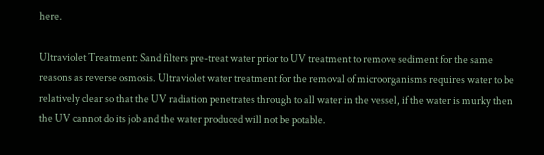here.

Ultraviolet Treatment: Sand filters pre-treat water prior to UV treatment to remove sediment for the same reasons as reverse osmosis. Ultraviolet water treatment for the removal of microorganisms requires water to be relatively clear so that the UV radiation penetrates through to all water in the vessel, if the water is murky then the UV cannot do its job and the water produced will not be potable.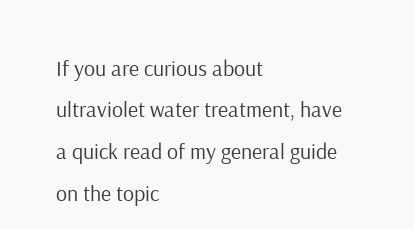If you are curious about ultraviolet water treatment, have a quick read of my general guide on the topic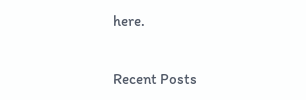here.


Recent Posts